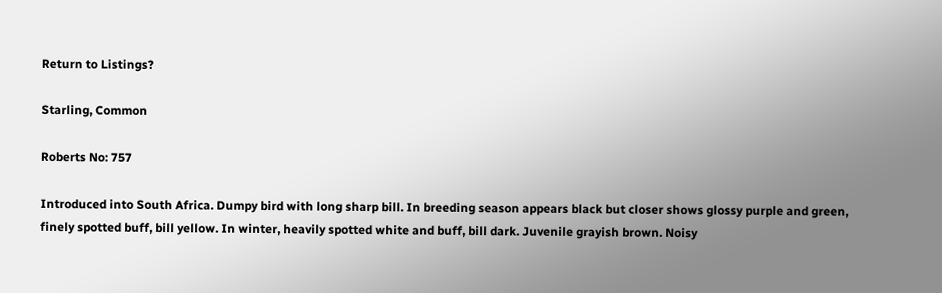Return to Listings?

Starling, Common

Roberts No: 757

Introduced into South Africa. Dumpy bird with long sharp bill. In breeding season appears black but closer shows glossy purple and green, finely spotted buff, bill yellow. In winter, heavily spotted white and buff, bill dark. Juvenile grayish brown. Noisy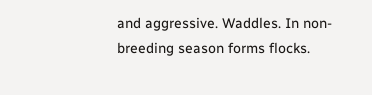and aggressive. Waddles. In non-breeding season forms flocks.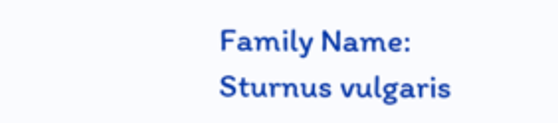Family Name:
Sturnus vulgaris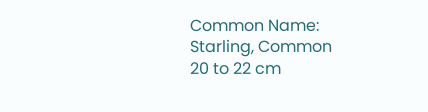Common Name:
Starling, Common
20 to 22 cm